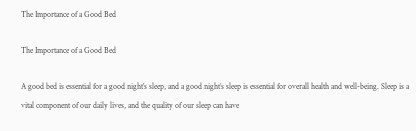The Importance of a Good Bed

The Importance of a Good Bed

A good bed is essential for a good night’s sleep, and a good night’s sleep is essential for overall health and well-being. Sleep is a vital component of our daily lives, and the quality of our sleep can have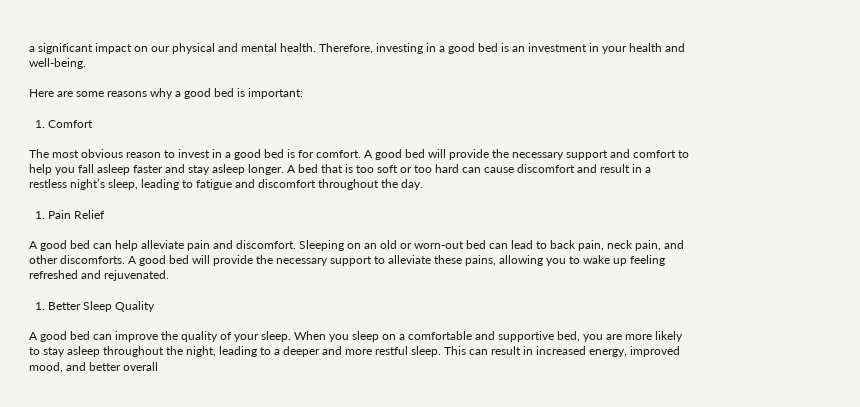a significant impact on our physical and mental health. Therefore, investing in a good bed is an investment in your health and well-being.

Here are some reasons why a good bed is important:

  1. Comfort

The most obvious reason to invest in a good bed is for comfort. A good bed will provide the necessary support and comfort to help you fall asleep faster and stay asleep longer. A bed that is too soft or too hard can cause discomfort and result in a restless night’s sleep, leading to fatigue and discomfort throughout the day.

  1. Pain Relief

A good bed can help alleviate pain and discomfort. Sleeping on an old or worn-out bed can lead to back pain, neck pain, and other discomforts. A good bed will provide the necessary support to alleviate these pains, allowing you to wake up feeling refreshed and rejuvenated.

  1. Better Sleep Quality

A good bed can improve the quality of your sleep. When you sleep on a comfortable and supportive bed, you are more likely to stay asleep throughout the night, leading to a deeper and more restful sleep. This can result in increased energy, improved mood, and better overall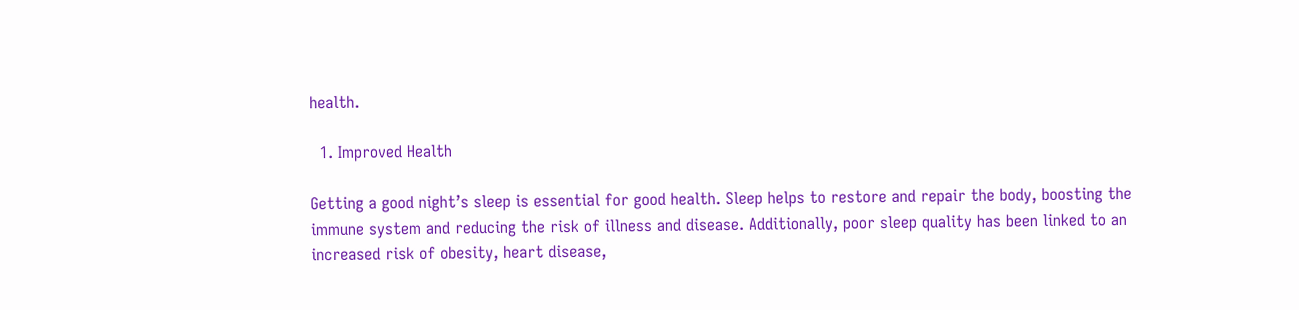health.

  1. Improved Health

Getting a good night’s sleep is essential for good health. Sleep helps to restore and repair the body, boosting the immune system and reducing the risk of illness and disease. Additionally, poor sleep quality has been linked to an increased risk of obesity, heart disease,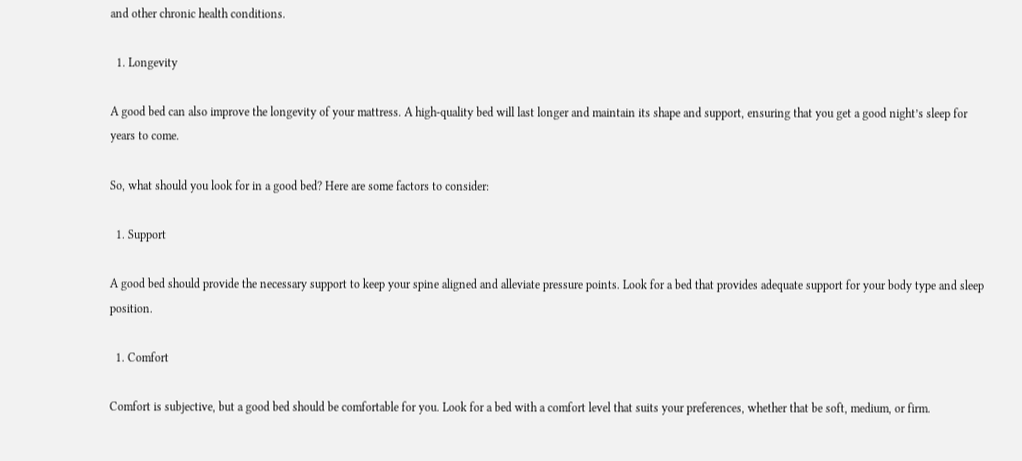and other chronic health conditions.

  1. Longevity

A good bed can also improve the longevity of your mattress. A high-quality bed will last longer and maintain its shape and support, ensuring that you get a good night’s sleep for years to come.

So, what should you look for in a good bed? Here are some factors to consider:

  1. Support

A good bed should provide the necessary support to keep your spine aligned and alleviate pressure points. Look for a bed that provides adequate support for your body type and sleep position.

  1. Comfort

Comfort is subjective, but a good bed should be comfortable for you. Look for a bed with a comfort level that suits your preferences, whether that be soft, medium, or firm.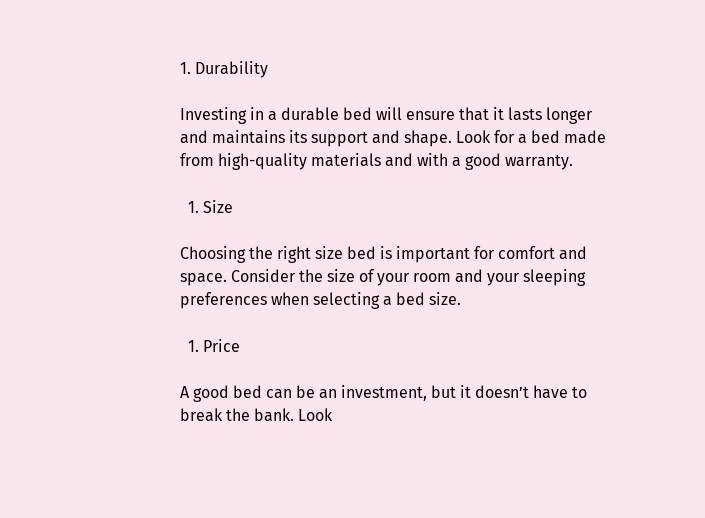1. Durability

Investing in a durable bed will ensure that it lasts longer and maintains its support and shape. Look for a bed made from high-quality materials and with a good warranty.

  1. Size

Choosing the right size bed is important for comfort and space. Consider the size of your room and your sleeping preferences when selecting a bed size.

  1. Price

A good bed can be an investment, but it doesn’t have to break the bank. Look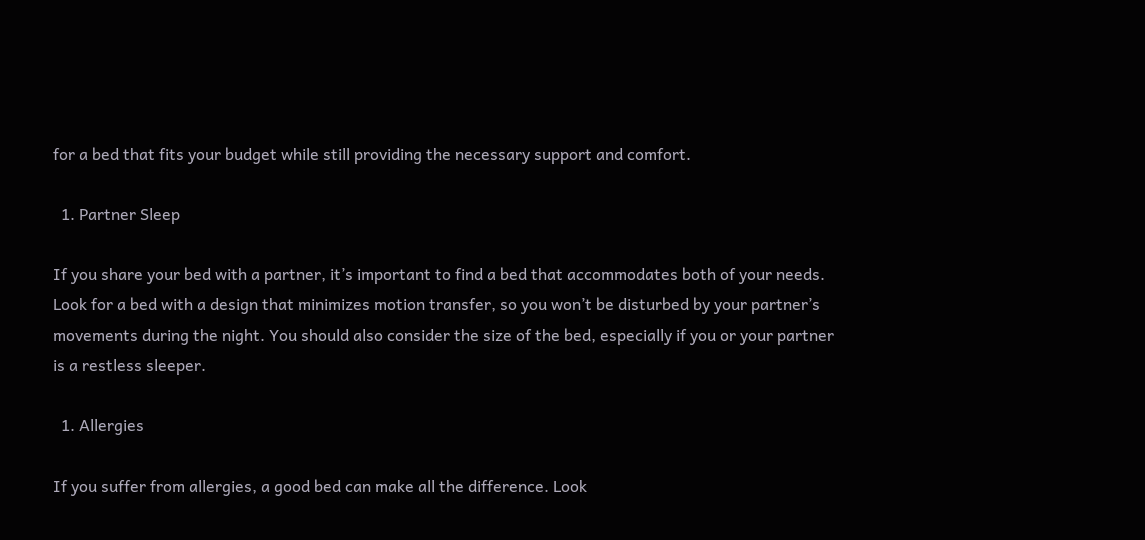for a bed that fits your budget while still providing the necessary support and comfort.

  1. Partner Sleep

If you share your bed with a partner, it’s important to find a bed that accommodates both of your needs. Look for a bed with a design that minimizes motion transfer, so you won’t be disturbed by your partner’s movements during the night. You should also consider the size of the bed, especially if you or your partner is a restless sleeper.

  1. Allergies

If you suffer from allergies, a good bed can make all the difference. Look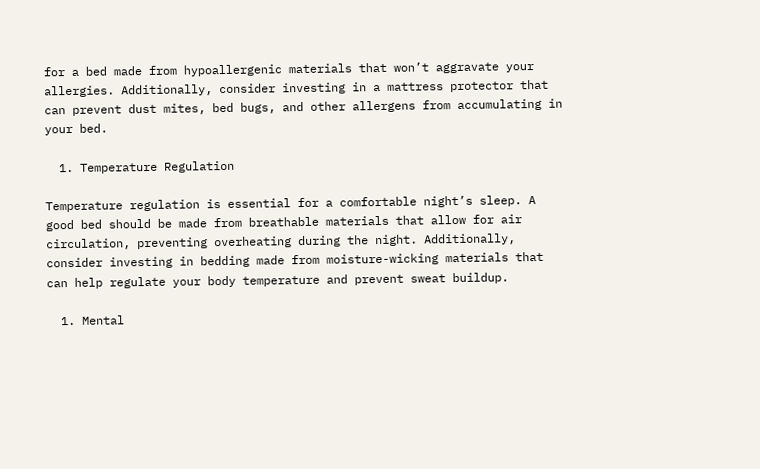for a bed made from hypoallergenic materials that won’t aggravate your allergies. Additionally, consider investing in a mattress protector that can prevent dust mites, bed bugs, and other allergens from accumulating in your bed.

  1. Temperature Regulation

Temperature regulation is essential for a comfortable night’s sleep. A good bed should be made from breathable materials that allow for air circulation, preventing overheating during the night. Additionally, consider investing in bedding made from moisture-wicking materials that can help regulate your body temperature and prevent sweat buildup.

  1. Mental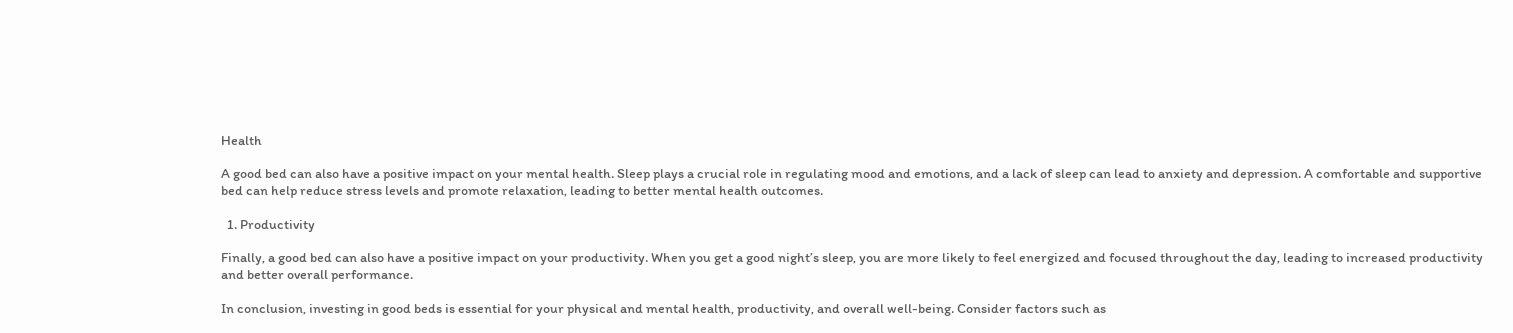Health

A good bed can also have a positive impact on your mental health. Sleep plays a crucial role in regulating mood and emotions, and a lack of sleep can lead to anxiety and depression. A comfortable and supportive bed can help reduce stress levels and promote relaxation, leading to better mental health outcomes.

  1. Productivity

Finally, a good bed can also have a positive impact on your productivity. When you get a good night’s sleep, you are more likely to feel energized and focused throughout the day, leading to increased productivity and better overall performance.

In conclusion, investing in good beds is essential for your physical and mental health, productivity, and overall well-being. Consider factors such as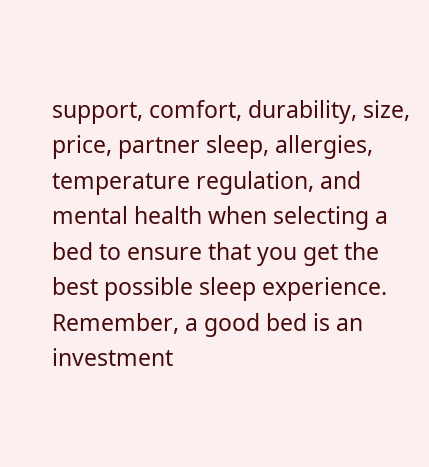support, comfort, durability, size, price, partner sleep, allergies, temperature regulation, and mental health when selecting a bed to ensure that you get the best possible sleep experience. Remember, a good bed is an investment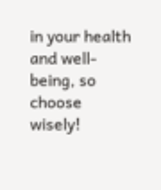in your health and well-being, so choose wisely!